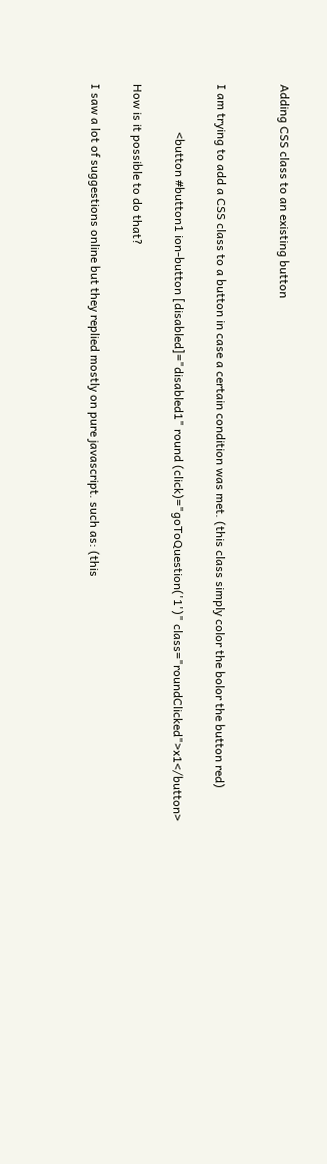Adding CSS class to an existing button


I am trying to add a CSS class to a button in case a certain condition was met. (this class simply color the bolor the button red)

                <button #button1 ion-button [disabled]="disabled1" round (click)="goToQuestion('1')" class="roundClicked">x1</button>

How is it possible to do that?

I saw a lot of suggestions online but they replied mostly on pure javascript. such as: (this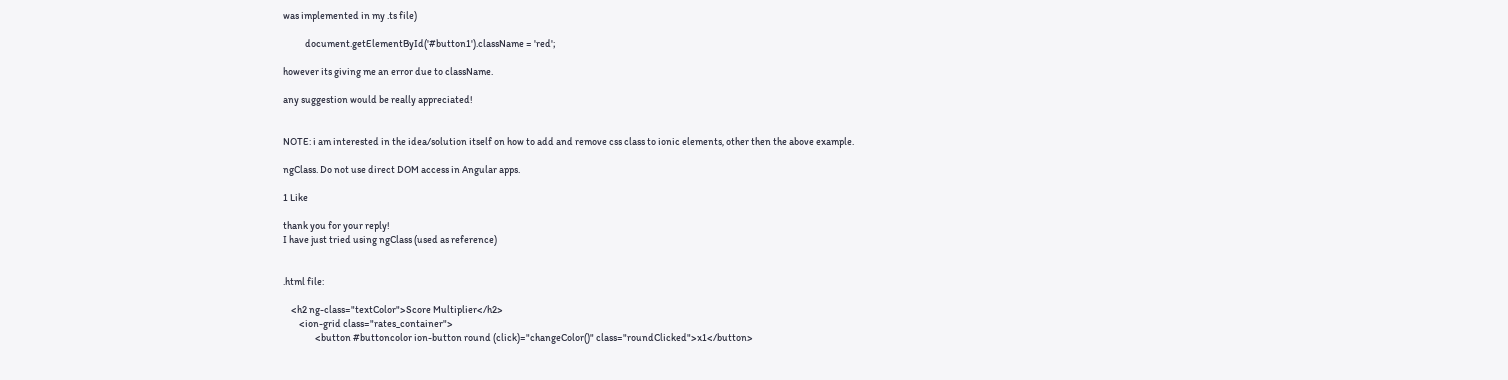was implemented in my .ts file)

           document.getElementById('#button1').className = 'red';

however its giving me an error due to className.

any suggestion would be really appreciated!


NOTE: i am interested in the idea/solution itself on how to add and remove css class to ionic elements, other then the above example.

ngClass. Do not use direct DOM access in Angular apps.

1 Like

thank you for your reply!
I have just tried using ngClass (used as reference)


.html file:

    <h2 ng-class="textColor">Score Multiplier</h2>
        <ion-grid class="rates_container">
                <button #buttoncolor ion-button round (click)="changeColor()" class="roundClicked">x1</button>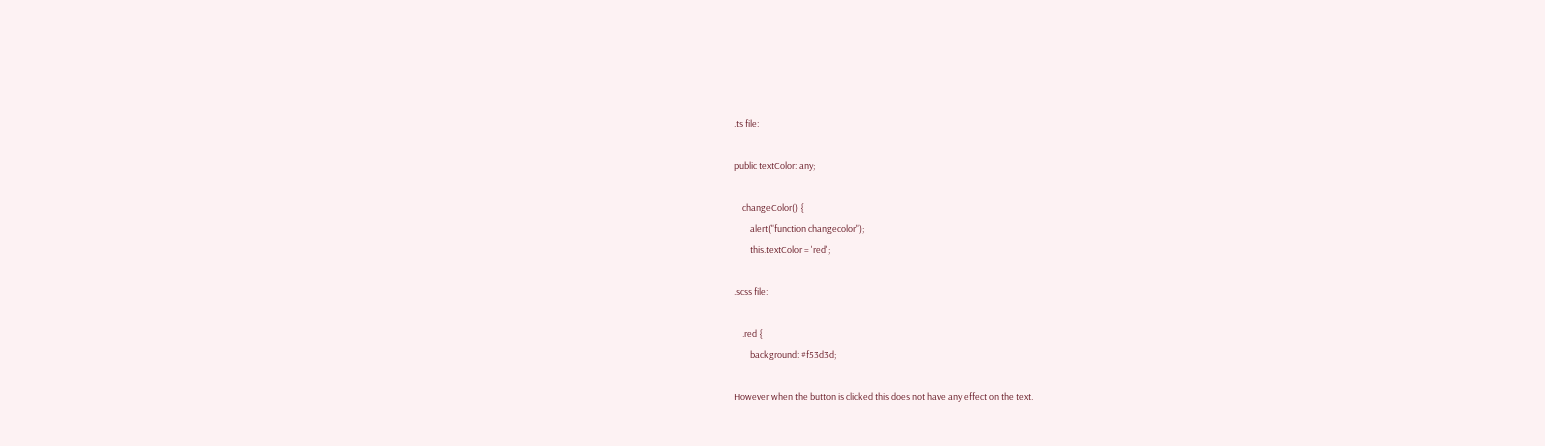.ts file:

public textColor: any;

    changeColor() {
        alert("function changecolor");
        this.textColor = 'red';

.scss file:

    .red {
        background: #f53d3d;

However when the button is clicked this does not have any effect on the text.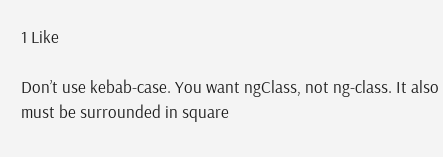1 Like

Don’t use kebab-case. You want ngClass, not ng-class. It also must be surrounded in square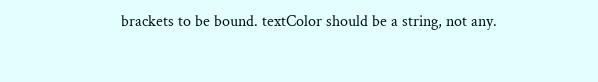brackets to be bound. textColor should be a string, not any.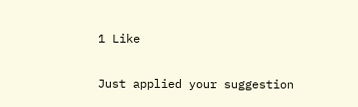1 Like

Just applied your suggestion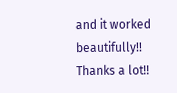and it worked beautifully!!
Thanks a lot!!